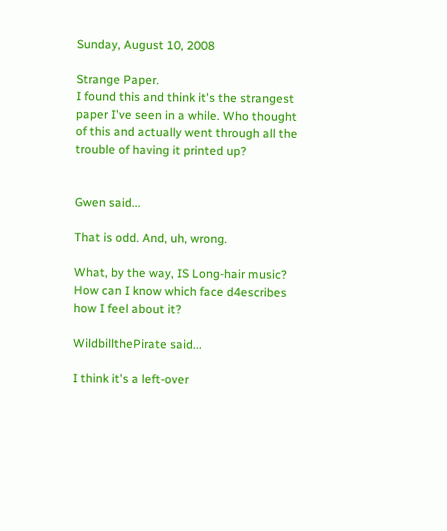Sunday, August 10, 2008

Strange Paper.
I found this and think it's the strangest paper I've seen in a while. Who thought of this and actually went through all the trouble of having it printed up?


Gwen said...

That is odd. And, uh, wrong.

What, by the way, IS Long-hair music? How can I know which face d4escribes how I feel about it?

WildbillthePirate said...

I think it's a left-over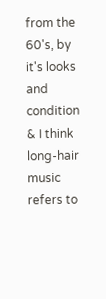from the 60's, by it's looks and condition & I think long-hair music refers to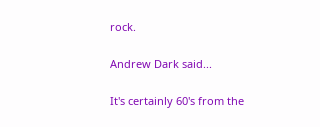rock.

Andrew Dark said...

It's certainly 60's from the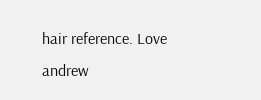hair reference. Love andrew